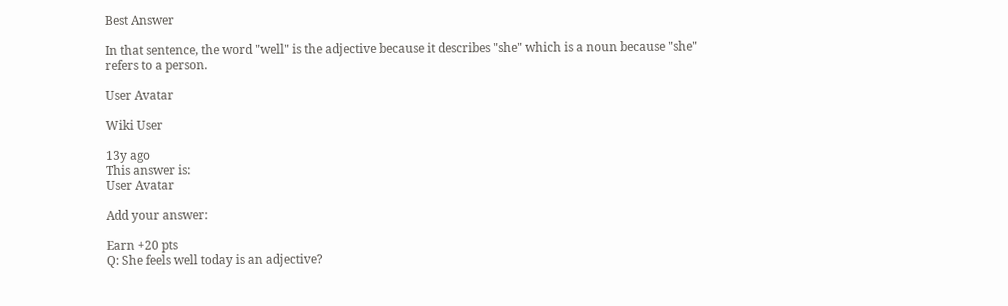Best Answer

In that sentence, the word "well" is the adjective because it describes "she" which is a noun because "she" refers to a person.

User Avatar

Wiki User

13y ago
This answer is:
User Avatar

Add your answer:

Earn +20 pts
Q: She feels well today is an adjective?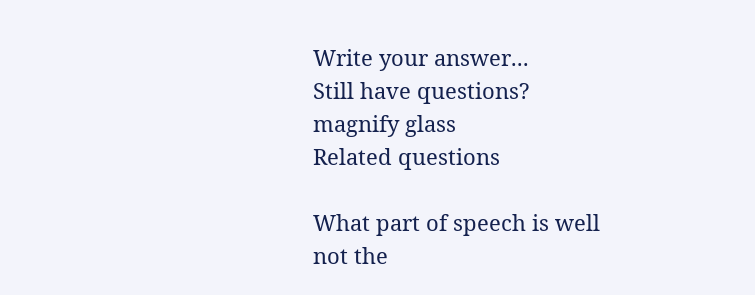Write your answer...
Still have questions?
magnify glass
Related questions

What part of speech is well not the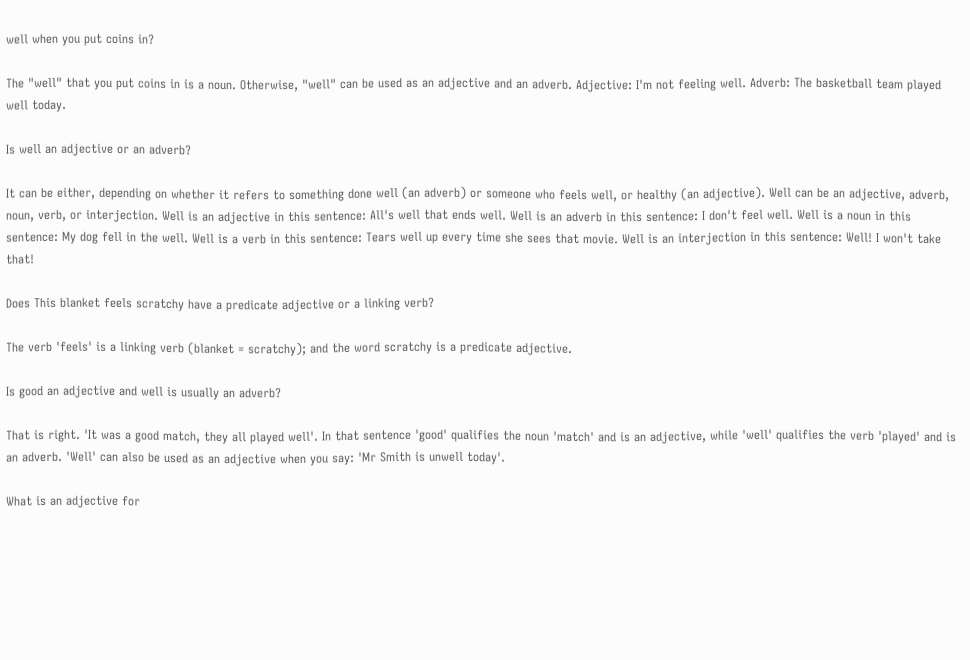well when you put coins in?

The "well" that you put coins in is a noun. Otherwise, "well" can be used as an adjective and an adverb. Adjective: I'm not feeling well. Adverb: The basketball team played well today.

Is well an adjective or an adverb?

It can be either, depending on whether it refers to something done well (an adverb) or someone who feels well, or healthy (an adjective). Well can be an adjective, adverb, noun, verb, or interjection. Well is an adjective in this sentence: All's well that ends well. Well is an adverb in this sentence: I don't feel well. Well is a noun in this sentence: My dog fell in the well. Well is a verb in this sentence: Tears well up every time she sees that movie. Well is an interjection in this sentence: Well! I won't take that!

Does This blanket feels scratchy have a predicate adjective or a linking verb?

The verb 'feels' is a linking verb (blanket = scratchy); and the word scratchy is a predicate adjective.

Is good an adjective and well is usually an adverb?

That is right. 'It was a good match, they all played well'. In that sentence 'good' qualifies the noun 'match' and is an adjective, while 'well' qualifies the verb 'played' and is an adverb. 'Well' can also be used as an adjective when you say: 'Mr Smith is unwell today'.

What is an adjective for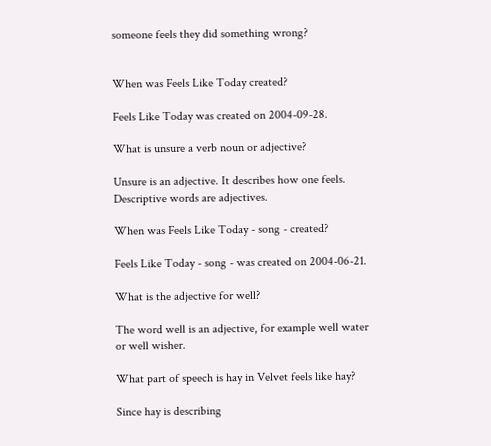someone feels they did something wrong?


When was Feels Like Today created?

Feels Like Today was created on 2004-09-28.

What is unsure a verb noun or adjective?

Unsure is an adjective. It describes how one feels. Descriptive words are adjectives.

When was Feels Like Today - song - created?

Feels Like Today - song - was created on 2004-06-21.

What is the adjective for well?

The word well is an adjective, for example well water or well wisher.

What part of speech is hay in Velvet feels like hay?

Since hay is describing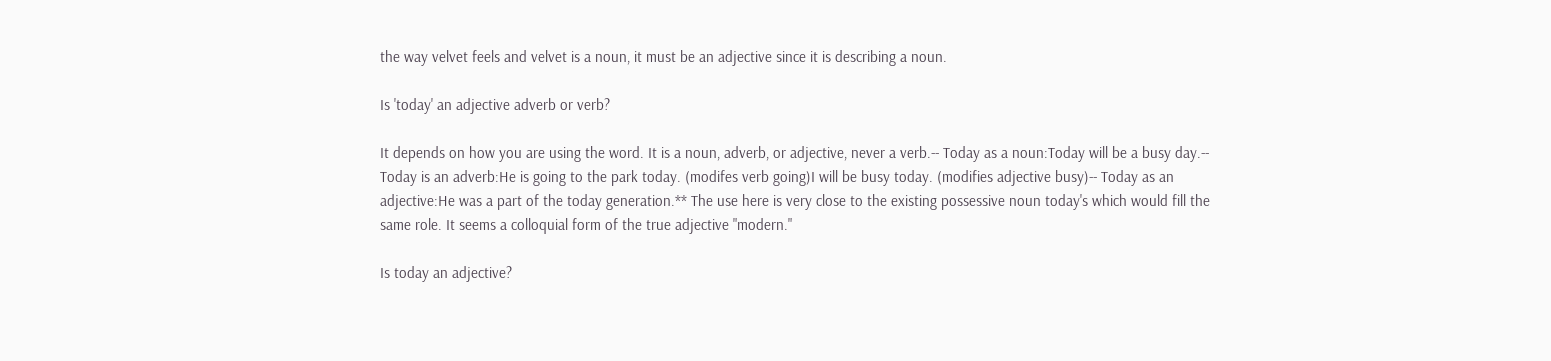the way velvet feels and velvet is a noun, it must be an adjective since it is describing a noun.

Is 'today' an adjective adverb or verb?

It depends on how you are using the word. It is a noun, adverb, or adjective, never a verb.-- Today as a noun:Today will be a busy day.-- Today is an adverb:He is going to the park today. (modifes verb going)I will be busy today. (modifies adjective busy)-- Today as an adjective:He was a part of the today generation.** The use here is very close to the existing possessive noun today's which would fill the same role. It seems a colloquial form of the true adjective "modern."

Is today an adjective?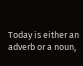Today is either an adverb or a noun,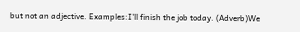but not an adjective. Examples:I'll finish the job today. (Adverb)We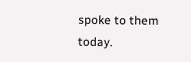spoke to them today.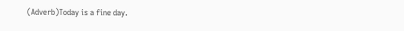(Adverb)Today is a fine day.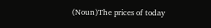(Noun)The prices of today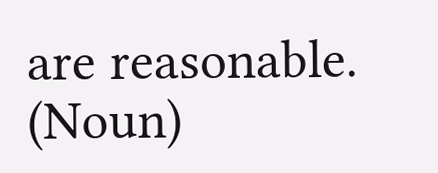are reasonable. (Noun)